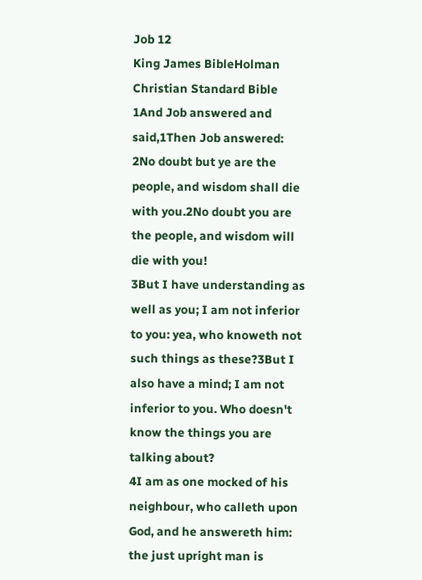Job 12
King James BibleHolman Christian Standard Bible
1And Job answered and said,1Then Job answered:
2No doubt but ye are the people, and wisdom shall die with you.2No doubt you are the people, and wisdom will die with you!
3But I have understanding as well as you; I am not inferior to you: yea, who knoweth not such things as these?3But I also have a mind; I am not inferior to you. Who doesn't know the things you are talking about?
4I am as one mocked of his neighbour, who calleth upon God, and he answereth him: the just upright man is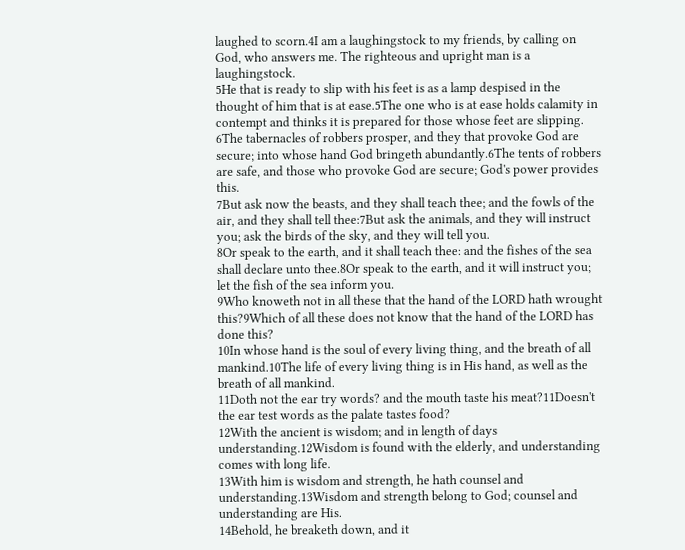laughed to scorn.4I am a laughingstock to my friends, by calling on God, who answers me. The righteous and upright man is a laughingstock.
5He that is ready to slip with his feet is as a lamp despised in the thought of him that is at ease.5The one who is at ease holds calamity in contempt and thinks it is prepared for those whose feet are slipping.
6The tabernacles of robbers prosper, and they that provoke God are secure; into whose hand God bringeth abundantly.6The tents of robbers are safe, and those who provoke God are secure; God's power provides this.
7But ask now the beasts, and they shall teach thee; and the fowls of the air, and they shall tell thee:7But ask the animals, and they will instruct you; ask the birds of the sky, and they will tell you.
8Or speak to the earth, and it shall teach thee: and the fishes of the sea shall declare unto thee.8Or speak to the earth, and it will instruct you; let the fish of the sea inform you.
9Who knoweth not in all these that the hand of the LORD hath wrought this?9Which of all these does not know that the hand of the LORD has done this?
10In whose hand is the soul of every living thing, and the breath of all mankind.10The life of every living thing is in His hand, as well as the breath of all mankind.
11Doth not the ear try words? and the mouth taste his meat?11Doesn't the ear test words as the palate tastes food?
12With the ancient is wisdom; and in length of days understanding.12Wisdom is found with the elderly, and understanding comes with long life.
13With him is wisdom and strength, he hath counsel and understanding.13Wisdom and strength belong to God; counsel and understanding are His.
14Behold, he breaketh down, and it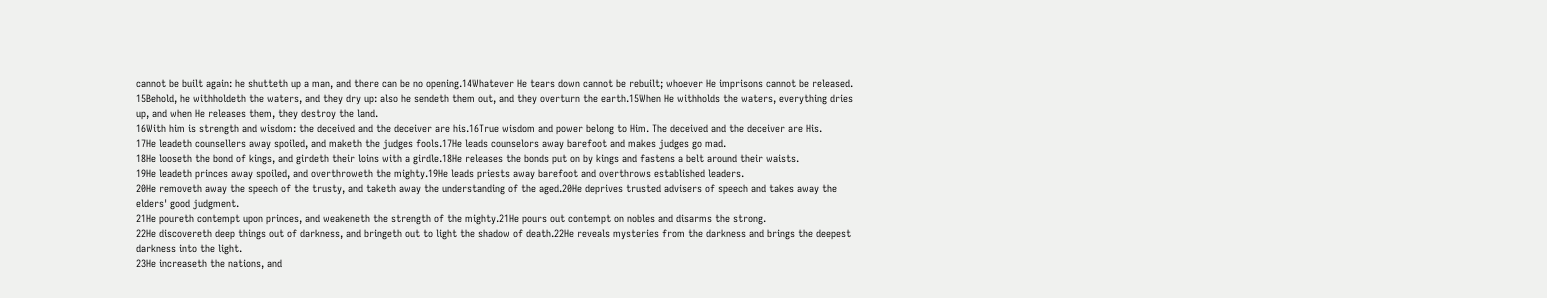cannot be built again: he shutteth up a man, and there can be no opening.14Whatever He tears down cannot be rebuilt; whoever He imprisons cannot be released.
15Behold, he withholdeth the waters, and they dry up: also he sendeth them out, and they overturn the earth.15When He withholds the waters, everything dries up, and when He releases them, they destroy the land.
16With him is strength and wisdom: the deceived and the deceiver are his.16True wisdom and power belong to Him. The deceived and the deceiver are His.
17He leadeth counsellers away spoiled, and maketh the judges fools.17He leads counselors away barefoot and makes judges go mad.
18He looseth the bond of kings, and girdeth their loins with a girdle.18He releases the bonds put on by kings and fastens a belt around their waists.
19He leadeth princes away spoiled, and overthroweth the mighty.19He leads priests away barefoot and overthrows established leaders.
20He removeth away the speech of the trusty, and taketh away the understanding of the aged.20He deprives trusted advisers of speech and takes away the elders' good judgment.
21He poureth contempt upon princes, and weakeneth the strength of the mighty.21He pours out contempt on nobles and disarms the strong.
22He discovereth deep things out of darkness, and bringeth out to light the shadow of death.22He reveals mysteries from the darkness and brings the deepest darkness into the light.
23He increaseth the nations, and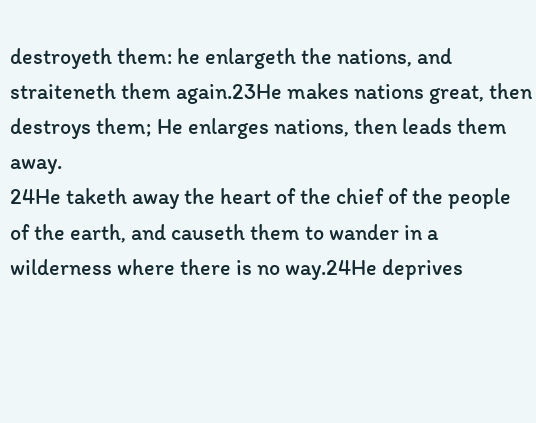destroyeth them: he enlargeth the nations, and straiteneth them again.23He makes nations great, then destroys them; He enlarges nations, then leads them away.
24He taketh away the heart of the chief of the people of the earth, and causeth them to wander in a wilderness where there is no way.24He deprives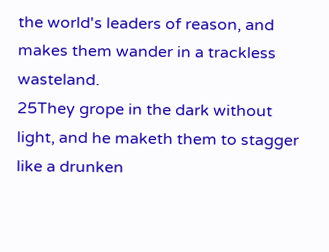the world's leaders of reason, and makes them wander in a trackless wasteland.
25They grope in the dark without light, and he maketh them to stagger like a drunken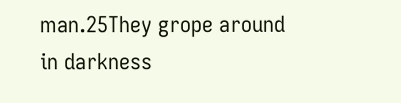man.25They grope around in darkness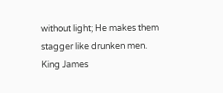without light; He makes them stagger like drunken men.
King James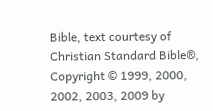Bible, text courtesy of Christian Standard Bible®, Copyright © 1999, 2000, 2002, 2003, 2009 by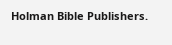Holman Bible Publishers.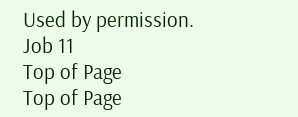Used by permission.
Job 11
Top of Page
Top of Page